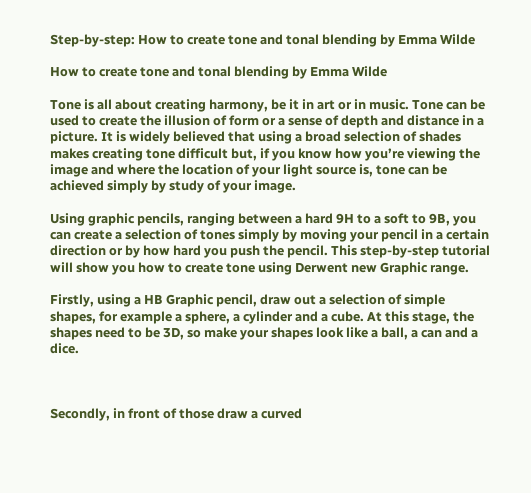Step-by-step: How to create tone and tonal blending by Emma Wilde

How to create tone and tonal blending by Emma Wilde

Tone is all about creating harmony, be it in art or in music. Tone can be used to create the illusion of form or a sense of depth and distance in a picture. It is widely believed that using a broad selection of shades makes creating tone difficult but, if you know how you’re viewing the image and where the location of your light source is, tone can be achieved simply by study of your image.

Using graphic pencils, ranging between a hard 9H to a soft to 9B, you can create a selection of tones simply by moving your pencil in a certain direction or by how hard you push the pencil. This step-by-step tutorial will show you how to create tone using Derwent new Graphic range.

Firstly, using a HB Graphic pencil, draw out a selection of simple shapes, for example a sphere, a cylinder and a cube. At this stage, the shapes need to be 3D, so make your shapes look like a ball, a can and a dice.



Secondly, in front of those draw a curved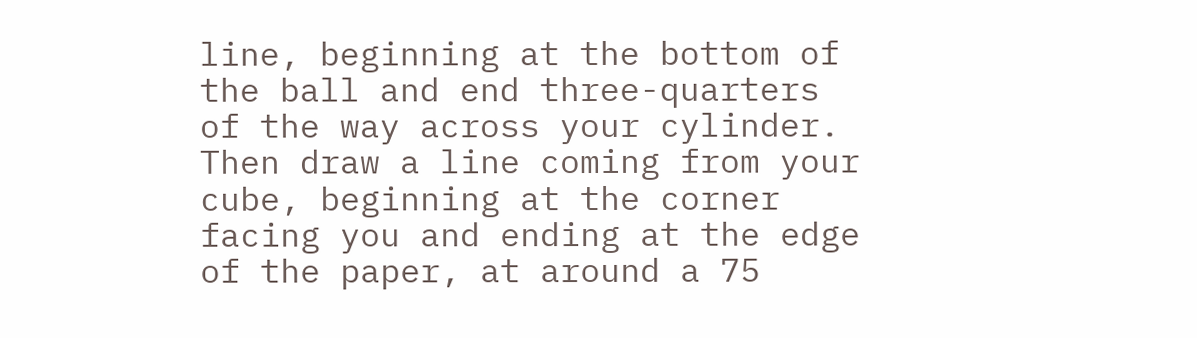line, beginning at the bottom of the ball and end three-quarters of the way across your cylinder. Then draw a line coming from your cube, beginning at the corner facing you and ending at the edge of the paper, at around a 75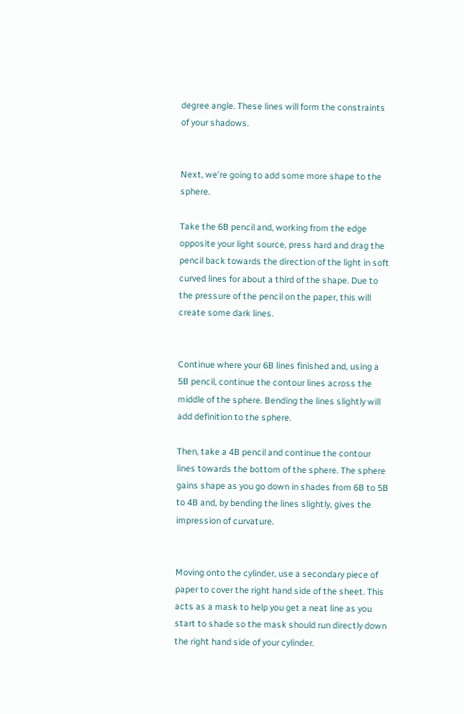degree angle. These lines will form the constraints of your shadows.


Next, we’re going to add some more shape to the sphere.

Take the 6B pencil and, working from the edge opposite your light source, press hard and drag the pencil back towards the direction of the light in soft curved lines for about a third of the shape. Due to the pressure of the pencil on the paper, this will create some dark lines.


Continue where your 6B lines finished and, using a 5B pencil, continue the contour lines across the middle of the sphere. Bending the lines slightly will add definition to the sphere.

Then, take a 4B pencil and continue the contour lines towards the bottom of the sphere. The sphere gains shape as you go down in shades from 6B to 5B to 4B and, by bending the lines slightly, gives the impression of curvature.


Moving onto the cylinder, use a secondary piece of paper to cover the right hand side of the sheet. This acts as a mask to help you get a neat line as you start to shade so the mask should run directly down the right hand side of your cylinder.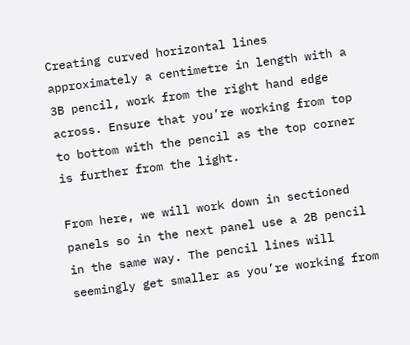Creating curved horizontal lines approximately a centimetre in length with a 3B pencil, work from the right hand edge across. Ensure that you’re working from top to bottom with the pencil as the top corner is further from the light.

From here, we will work down in sectioned panels so in the next panel use a 2B pencil in the same way. The pencil lines will seemingly get smaller as you’re working from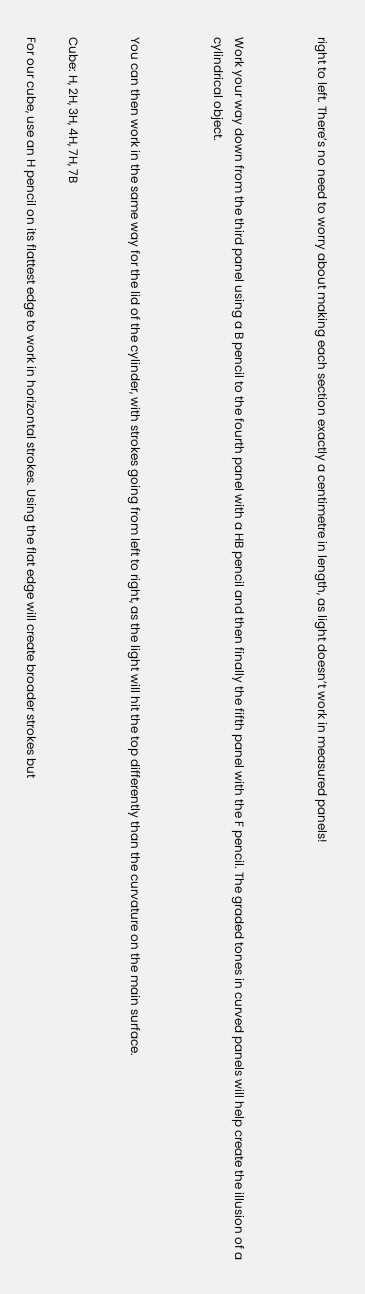right to left. There’s no need to worry about making each section exactly a centimetre in length, as light doesn’t work in measured panels!



Work your way down from the third panel using a B pencil to the fourth panel with a HB pencil and then finally the fifth panel with the F pencil. The graded tones in curved panels will help create the illusion of a cylindrical object.



You can then work in the same way for the lid of the cylinder, with strokes going from left to right, as the light will hit the top differently than the curvature on the main surface.


Cube: H, 2H, 3H, 4H, 7H, 7B

For our cube, use an H pencil on its flattest edge to work in horizontal strokes. Using the flat edge will create broader strokes but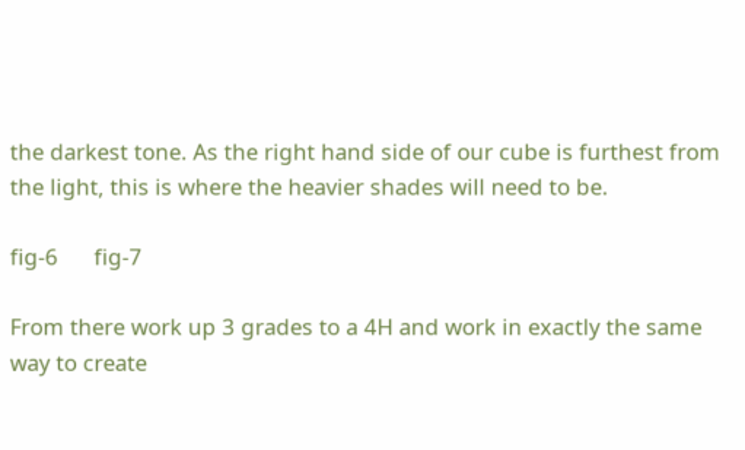the darkest tone. As the right hand side of our cube is furthest from the light, this is where the heavier shades will need to be.

fig-6      fig-7

From there work up 3 grades to a 4H and work in exactly the same way to create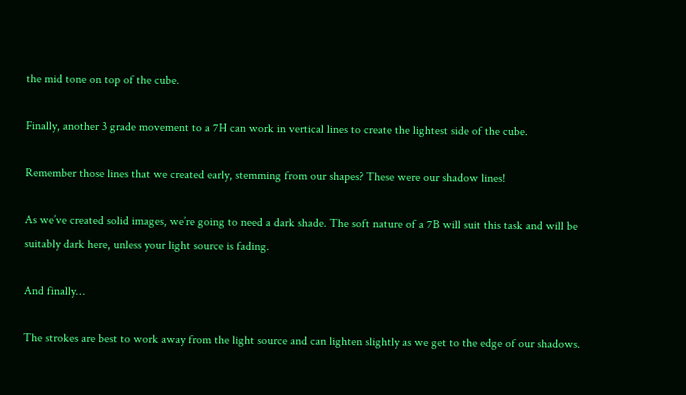the mid tone on top of the cube.

Finally, another 3 grade movement to a 7H can work in vertical lines to create the lightest side of the cube.

Remember those lines that we created early, stemming from our shapes? These were our shadow lines!

As we’ve created solid images, we’re going to need a dark shade. The soft nature of a 7B will suit this task and will be suitably dark here, unless your light source is fading.

And finally…

The strokes are best to work away from the light source and can lighten slightly as we get to the edge of our shadows.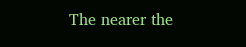The nearer the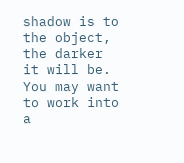shadow is to the object, the darker it will be. You may want to work into a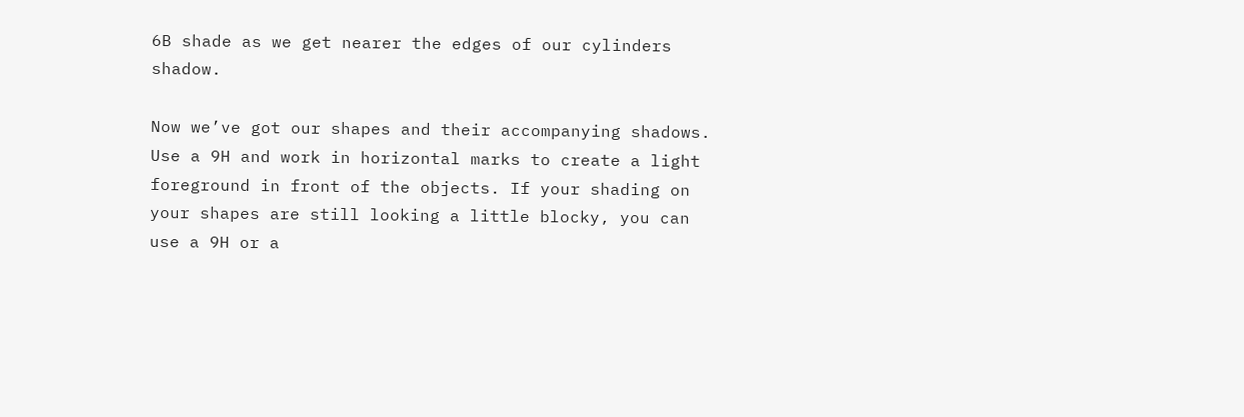6B shade as we get nearer the edges of our cylinders shadow.

Now we’ve got our shapes and their accompanying shadows. Use a 9H and work in horizontal marks to create a light foreground in front of the objects. If your shading on your shapes are still looking a little blocky, you can use a 9H or a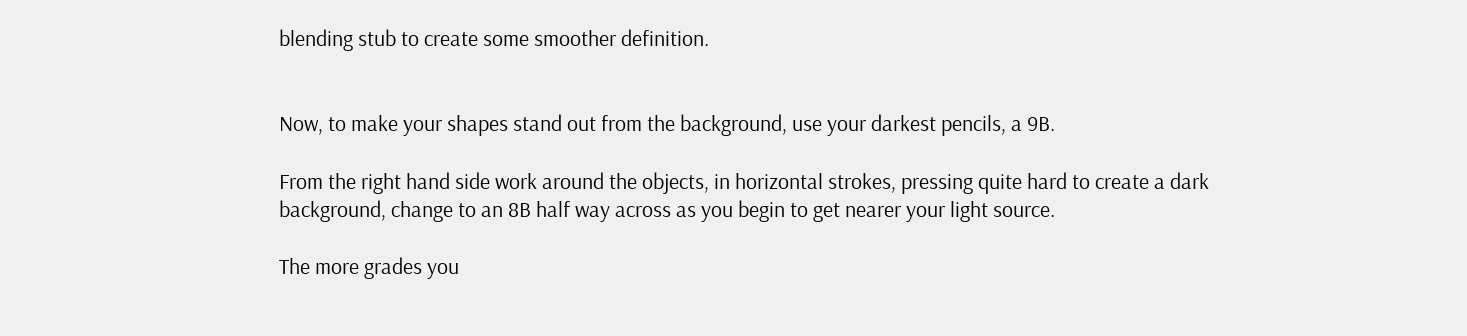blending stub to create some smoother definition.


Now, to make your shapes stand out from the background, use your darkest pencils, a 9B.

From the right hand side work around the objects, in horizontal strokes, pressing quite hard to create a dark background, change to an 8B half way across as you begin to get nearer your light source.

The more grades you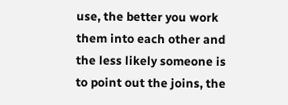use, the better you work them into each other and the less likely someone is to point out the joins, the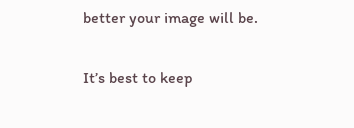better your image will be.

It’s best to keep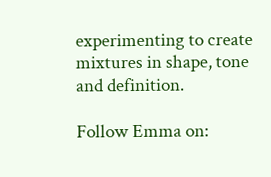experimenting to create mixtures in shape, tone and definition.

Follow Emma on: